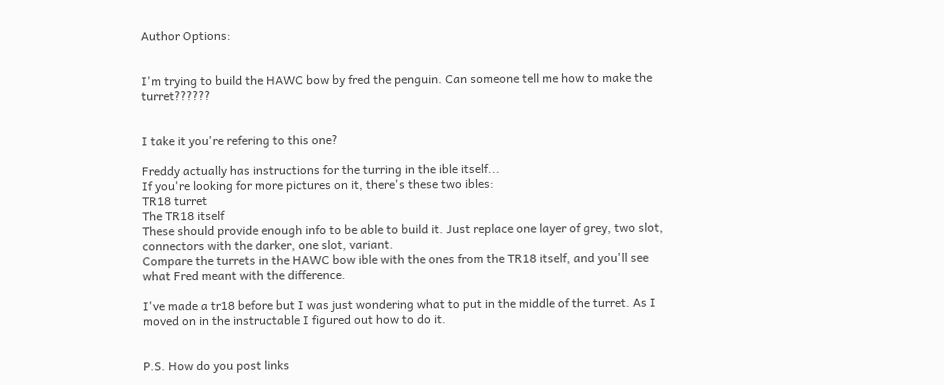Author Options:


I'm trying to build the HAWC bow by fred the penguin. Can someone tell me how to make the turret??????


I take it you're refering to this one?

Freddy actually has instructions for the turring in the ible itself...
If you're looking for more pictures on it, there's these two ibles:
TR18 turret
The TR18 itself
These should provide enough info to be able to build it. Just replace one layer of grey, two slot, connectors with the darker, one slot, variant.
Compare the turrets in the HAWC bow ible with the ones from the TR18 itself, and you'll see what Fred meant with the difference.

I've made a tr18 before but I was just wondering what to put in the middle of the turret. As I moved on in the instructable I figured out how to do it.


P.S. How do you post links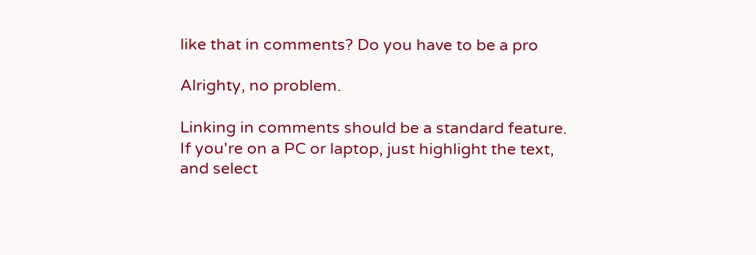like that in comments? Do you have to be a pro

Alrighty, no problem.

Linking in comments should be a standard feature.
If you're on a PC or laptop, just highlight the text, and select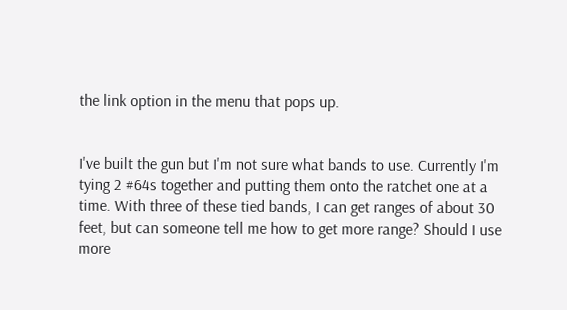the link option in the menu that pops up.


I've built the gun but I'm not sure what bands to use. Currently I'm tying 2 #64s together and putting them onto the ratchet one at a time. With three of these tied bands, I can get ranges of about 30 feet, but can someone tell me how to get more range? Should I use more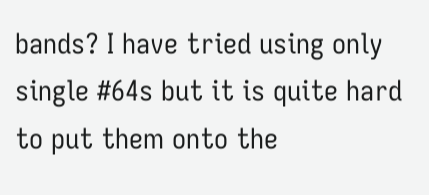bands? I have tried using only single #64s but it is quite hard to put them onto the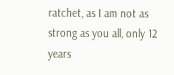ratchet, as I am not as strong as you all, only 12 years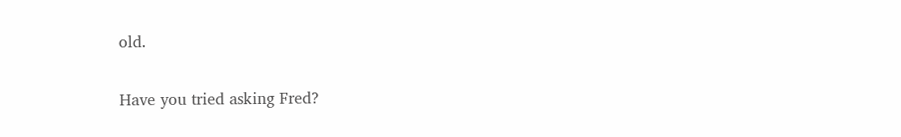old.

Have you tried asking Fred?